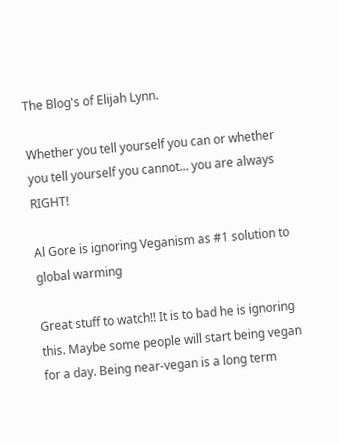The Blog's of Elijah Lynn.

Whether you tell yourself you can or whether you tell yourself you cannot... you are always RIGHT!

Al Gore is ignoring Veganism as #1 solution to global warming

Great stuff to watch!! It is to bad he is ignoring this. Maybe some people will start being vegan for a day. Being near-vegan is a long term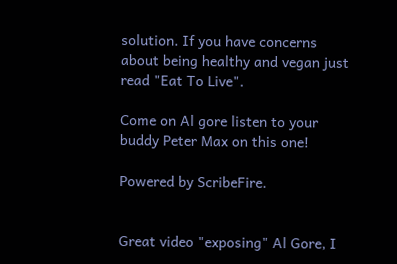solution. If you have concerns about being healthy and vegan just read "Eat To Live".

Come on Al gore listen to your buddy Peter Max on this one!

Powered by ScribeFire.


Great video "exposing" Al Gore, I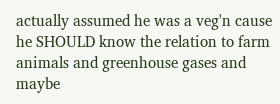actually assumed he was a veg'n cause he SHOULD know the relation to farm animals and greenhouse gases and maybe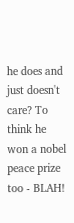he does and just doesn't care? To think he won a nobel peace prize too - BLAH!